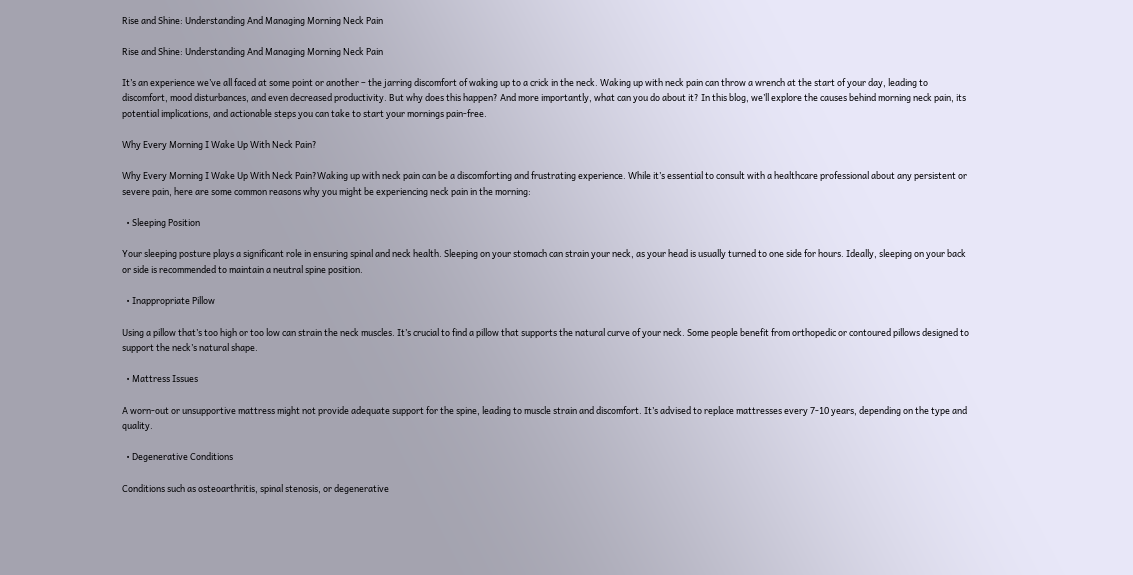Rise and Shine: Understanding And Managing Morning Neck Pain

Rise and Shine: Understanding And Managing Morning Neck Pain

It’s an experience we’ve all faced at some point or another – the jarring discomfort of waking up to a crick in the neck. Waking up with neck pain can throw a wrench at the start of your day, leading to discomfort, mood disturbances, and even decreased productivity. But why does this happen? And more importantly, what can you do about it? In this blog, we’ll explore the causes behind morning neck pain, its potential implications, and actionable steps you can take to start your mornings pain-free.

Why Every Morning I Wake Up With Neck Pain?

Why Every Morning I Wake Up With Neck Pain?Waking up with neck pain can be a discomforting and frustrating experience. While it’s essential to consult with a healthcare professional about any persistent or severe pain, here are some common reasons why you might be experiencing neck pain in the morning:

  • Sleeping Position

Your sleeping posture plays a significant role in ensuring spinal and neck health. Sleeping on your stomach can strain your neck, as your head is usually turned to one side for hours. Ideally, sleeping on your back or side is recommended to maintain a neutral spine position.

  • Inappropriate Pillow

Using a pillow that’s too high or too low can strain the neck muscles. It’s crucial to find a pillow that supports the natural curve of your neck. Some people benefit from orthopedic or contoured pillows designed to support the neck’s natural shape.

  • Mattress Issues

A worn-out or unsupportive mattress might not provide adequate support for the spine, leading to muscle strain and discomfort. It’s advised to replace mattresses every 7-10 years, depending on the type and quality.

  • Degenerative Conditions

Conditions such as osteoarthritis, spinal stenosis, or degenerative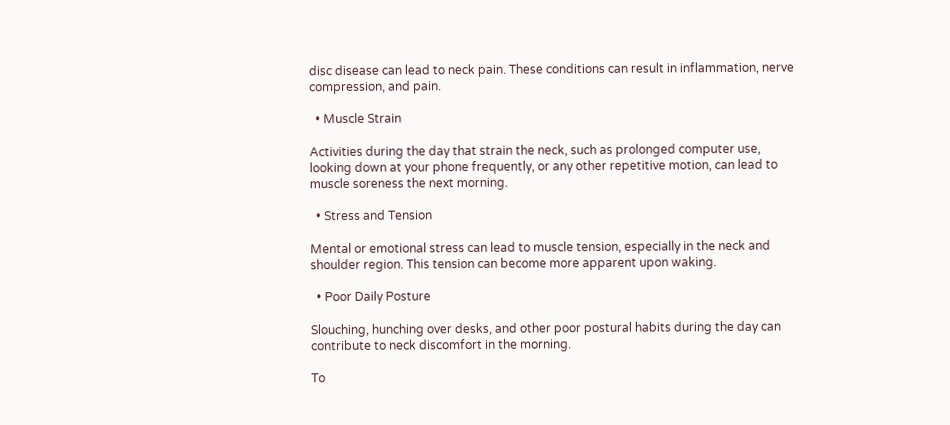disc disease can lead to neck pain. These conditions can result in inflammation, nerve compression, and pain.

  • Muscle Strain

Activities during the day that strain the neck, such as prolonged computer use, looking down at your phone frequently, or any other repetitive motion, can lead to muscle soreness the next morning.

  • Stress and Tension

Mental or emotional stress can lead to muscle tension, especially in the neck and shoulder region. This tension can become more apparent upon waking.

  • Poor Daily Posture

Slouching, hunching over desks, and other poor postural habits during the day can contribute to neck discomfort in the morning.

To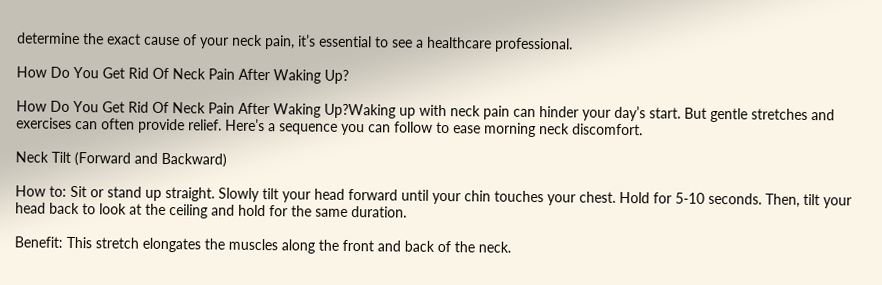determine the exact cause of your neck pain, it’s essential to see a healthcare professional.

How Do You Get Rid Of Neck Pain After Waking Up?

How Do You Get Rid Of Neck Pain After Waking Up?Waking up with neck pain can hinder your day’s start. But gentle stretches and exercises can often provide relief. Here’s a sequence you can follow to ease morning neck discomfort.

Neck Tilt (Forward and Backward)

How to: Sit or stand up straight. Slowly tilt your head forward until your chin touches your chest. Hold for 5-10 seconds. Then, tilt your head back to look at the ceiling and hold for the same duration.

Benefit: This stretch elongates the muscles along the front and back of the neck.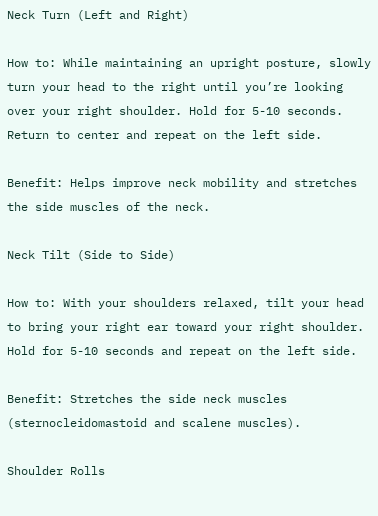Neck Turn (Left and Right)

How to: While maintaining an upright posture, slowly turn your head to the right until you’re looking over your right shoulder. Hold for 5-10 seconds. Return to center and repeat on the left side.

Benefit: Helps improve neck mobility and stretches the side muscles of the neck.

Neck Tilt (Side to Side)

How to: With your shoulders relaxed, tilt your head to bring your right ear toward your right shoulder. Hold for 5-10 seconds and repeat on the left side.

Benefit: Stretches the side neck muscles (sternocleidomastoid and scalene muscles).

Shoulder Rolls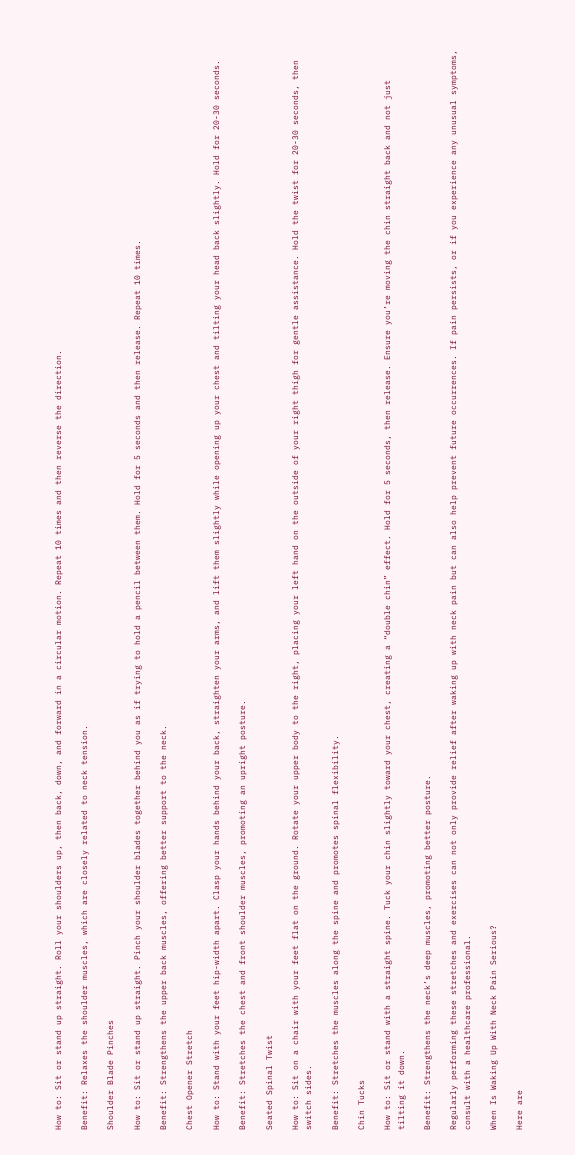How to: Sit or stand up straight. Roll your shoulders up, then back, down, and forward in a circular motion. Repeat 10 times and then reverse the direction.

Benefit: Relaxes the shoulder muscles, which are closely related to neck tension.

Shoulder Blade Pinches

How to: Sit or stand up straight. Pinch your shoulder blades together behind you as if trying to hold a pencil between them. Hold for 5 seconds and then release. Repeat 10 times.

Benefit: Strengthens the upper back muscles, offering better support to the neck.

Chest Opener Stretch

How to: Stand with your feet hip-width apart. Clasp your hands behind your back, straighten your arms, and lift them slightly while opening up your chest and tilting your head back slightly. Hold for 20-30 seconds.

Benefit: Stretches the chest and front shoulder muscles, promoting an upright posture.

Seated Spinal Twist

How to: Sit on a chair with your feet flat on the ground. Rotate your upper body to the right, placing your left hand on the outside of your right thigh for gentle assistance. Hold the twist for 20-30 seconds, then switch sides.

Benefit: Stretches the muscles along the spine and promotes spinal flexibility.

Chin Tucks

How to: Sit or stand with a straight spine. Tuck your chin slightly toward your chest, creating a “double chin” effect. Hold for 5 seconds, then release. Ensure you’re moving the chin straight back and not just tilting it down.

Benefit: Strengthens the neck’s deep muscles, promoting better posture.

Regularly performing these stretches and exercises can not only provide relief after waking up with neck pain but can also help prevent future occurrences. If pain persists, or if you experience any unusual symptoms, consult with a healthcare professional.

When Is Waking Up With Neck Pain Serious?

Here are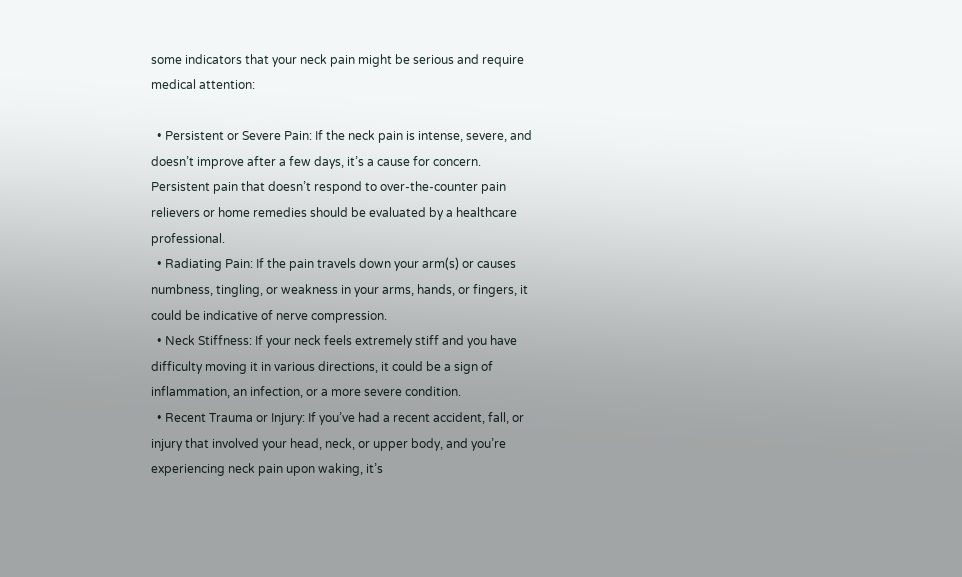some indicators that your neck pain might be serious and require medical attention:

  • Persistent or Severe Pain: If the neck pain is intense, severe, and doesn’t improve after a few days, it’s a cause for concern. Persistent pain that doesn’t respond to over-the-counter pain relievers or home remedies should be evaluated by a healthcare professional.
  • Radiating Pain: If the pain travels down your arm(s) or causes numbness, tingling, or weakness in your arms, hands, or fingers, it could be indicative of nerve compression.
  • Neck Stiffness: If your neck feels extremely stiff and you have difficulty moving it in various directions, it could be a sign of inflammation, an infection, or a more severe condition.
  • Recent Trauma or Injury: If you’ve had a recent accident, fall, or injury that involved your head, neck, or upper body, and you’re experiencing neck pain upon waking, it’s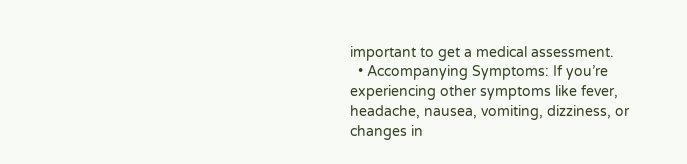important to get a medical assessment.
  • Accompanying Symptoms: If you’re experiencing other symptoms like fever, headache, nausea, vomiting, dizziness, or changes in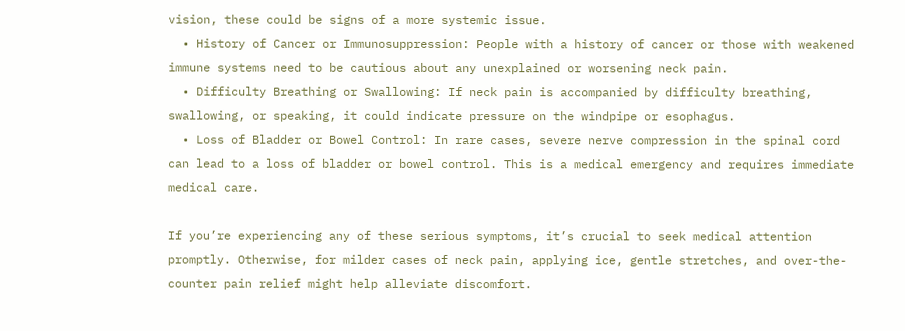vision, these could be signs of a more systemic issue.
  • History of Cancer or Immunosuppression: People with a history of cancer or those with weakened immune systems need to be cautious about any unexplained or worsening neck pain.
  • Difficulty Breathing or Swallowing: If neck pain is accompanied by difficulty breathing, swallowing, or speaking, it could indicate pressure on the windpipe or esophagus.
  • Loss of Bladder or Bowel Control: In rare cases, severe nerve compression in the spinal cord can lead to a loss of bladder or bowel control. This is a medical emergency and requires immediate medical care.

If you’re experiencing any of these serious symptoms, it’s crucial to seek medical attention promptly. Otherwise, for milder cases of neck pain, applying ice, gentle stretches, and over-the-counter pain relief might help alleviate discomfort.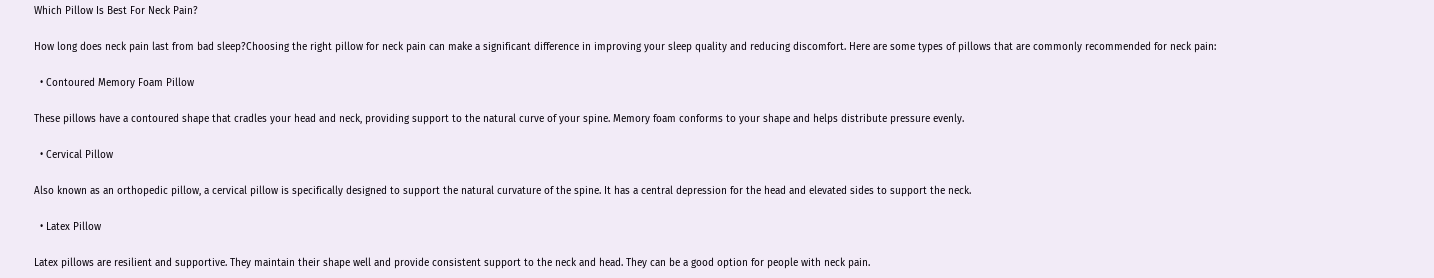Which Pillow Is Best For Neck Pain?

How long does neck pain last from bad sleep?Choosing the right pillow for neck pain can make a significant difference in improving your sleep quality and reducing discomfort. Here are some types of pillows that are commonly recommended for neck pain:

  • Contoured Memory Foam Pillow

These pillows have a contoured shape that cradles your head and neck, providing support to the natural curve of your spine. Memory foam conforms to your shape and helps distribute pressure evenly.

  • Cervical Pillow

Also known as an orthopedic pillow, a cervical pillow is specifically designed to support the natural curvature of the spine. It has a central depression for the head and elevated sides to support the neck.

  • Latex Pillow

Latex pillows are resilient and supportive. They maintain their shape well and provide consistent support to the neck and head. They can be a good option for people with neck pain.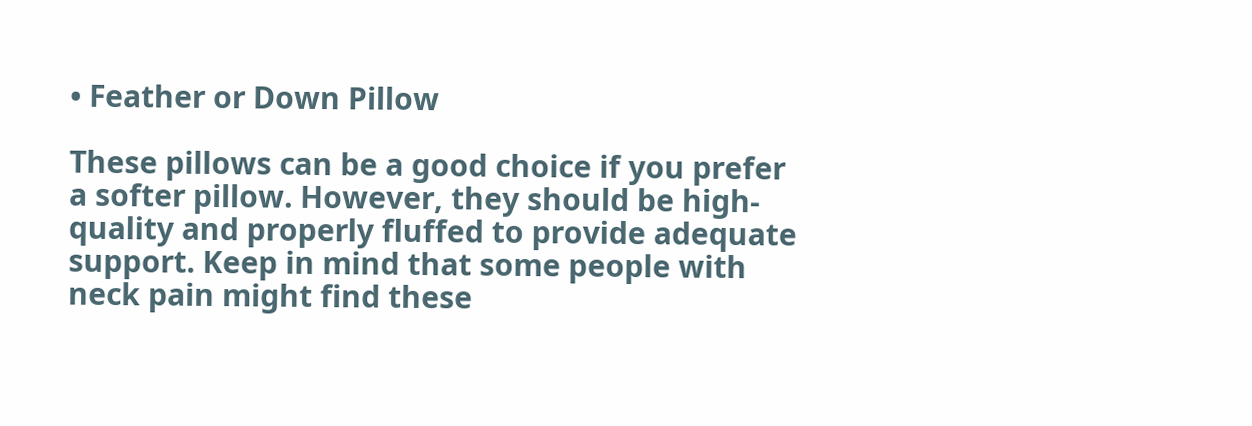• Feather or Down Pillow

These pillows can be a good choice if you prefer a softer pillow. However, they should be high-quality and properly fluffed to provide adequate support. Keep in mind that some people with neck pain might find these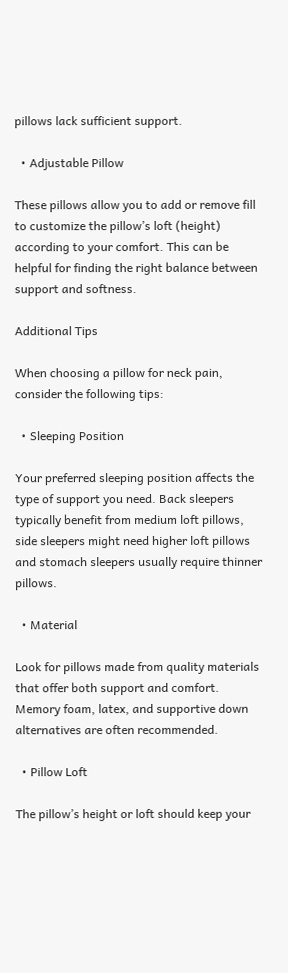pillows lack sufficient support.

  • Adjustable Pillow

These pillows allow you to add or remove fill to customize the pillow’s loft (height) according to your comfort. This can be helpful for finding the right balance between support and softness.

Additional Tips

When choosing a pillow for neck pain, consider the following tips:

  • Sleeping Position

Your preferred sleeping position affects the type of support you need. Back sleepers typically benefit from medium loft pillows, side sleepers might need higher loft pillows and stomach sleepers usually require thinner pillows.

  • Material

Look for pillows made from quality materials that offer both support and comfort. Memory foam, latex, and supportive down alternatives are often recommended.

  • Pillow Loft

The pillow’s height or loft should keep your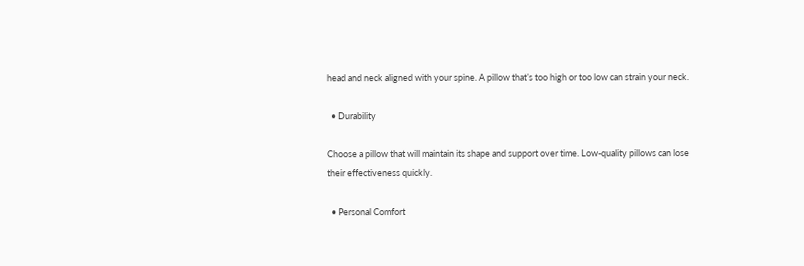head and neck aligned with your spine. A pillow that’s too high or too low can strain your neck.

  • Durability

Choose a pillow that will maintain its shape and support over time. Low-quality pillows can lose their effectiveness quickly.

  • Personal Comfort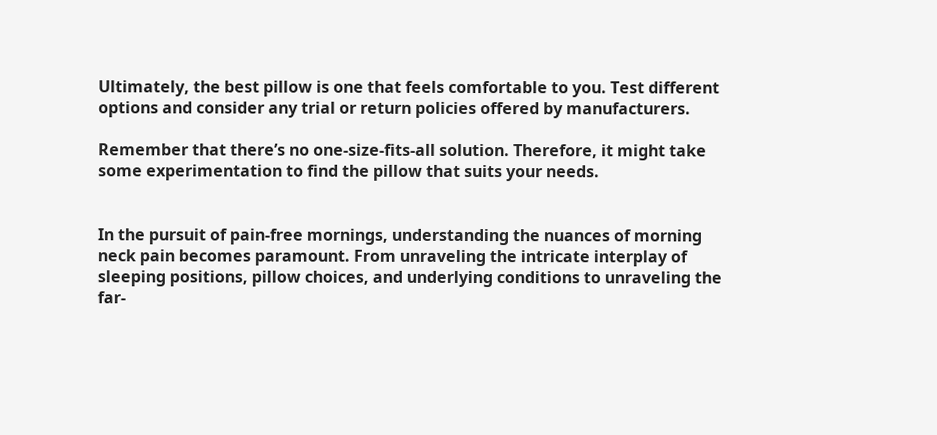Ultimately, the best pillow is one that feels comfortable to you. Test different options and consider any trial or return policies offered by manufacturers.

Remember that there’s no one-size-fits-all solution. Therefore, it might take some experimentation to find the pillow that suits your needs.


In the pursuit of pain-free mornings, understanding the nuances of morning neck pain becomes paramount. From unraveling the intricate interplay of sleeping positions, pillow choices, and underlying conditions to unraveling the far-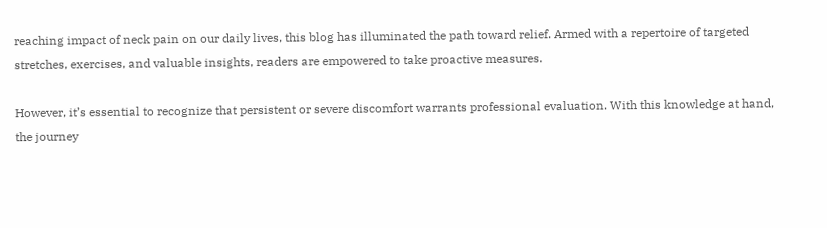reaching impact of neck pain on our daily lives, this blog has illuminated the path toward relief. Armed with a repertoire of targeted stretches, exercises, and valuable insights, readers are empowered to take proactive measures.

However, it’s essential to recognize that persistent or severe discomfort warrants professional evaluation. With this knowledge at hand, the journey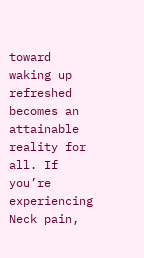toward waking up refreshed becomes an attainable reality for all. If you’re experiencing Neck pain,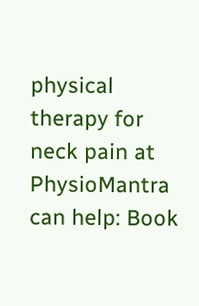physical therapy for neck pain at PhysioMantra can help: Book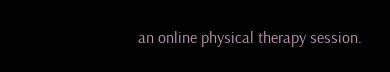an online physical therapy session.